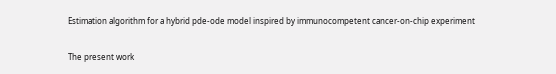Estimation algorithm for a hybrid pde-ode model inspired by immunocompetent cancer-on-chip experiment

The present work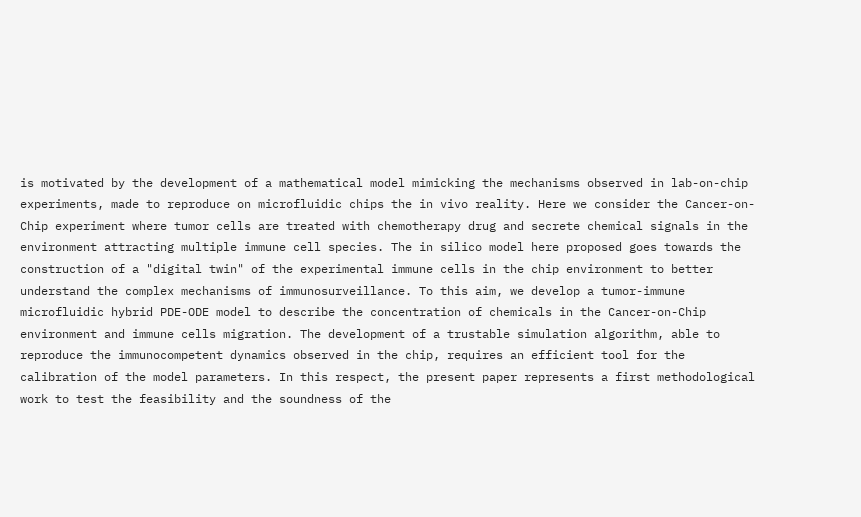is motivated by the development of a mathematical model mimicking the mechanisms observed in lab-on-chip experiments, made to reproduce on microfluidic chips the in vivo reality. Here we consider the Cancer-on-Chip experiment where tumor cells are treated with chemotherapy drug and secrete chemical signals in the environment attracting multiple immune cell species. The in silico model here proposed goes towards the construction of a "digital twin" of the experimental immune cells in the chip environment to better understand the complex mechanisms of immunosurveillance. To this aim, we develop a tumor-immune microfluidic hybrid PDE-ODE model to describe the concentration of chemicals in the Cancer-on-Chip environment and immune cells migration. The development of a trustable simulation algorithm, able to reproduce the immunocompetent dynamics observed in the chip, requires an efficient tool for the calibration of the model parameters. In this respect, the present paper represents a first methodological work to test the feasibility and the soundness of the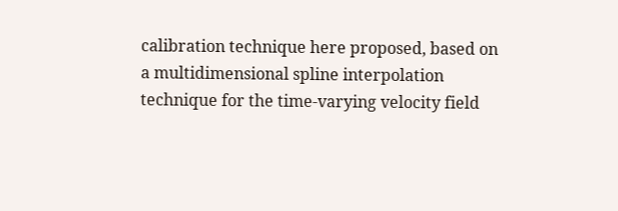calibration technique here proposed, based on a multidimensional spline interpolation technique for the time-varying velocity field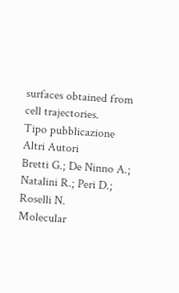surfaces obtained from cell trajectories.
Tipo pubblicazione
Altri Autori
Bretti G.; De Ninno A.; Natalini R.; Peri D.; Roselli N.
Molecular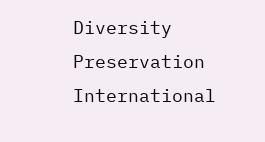Diversity Preservation International